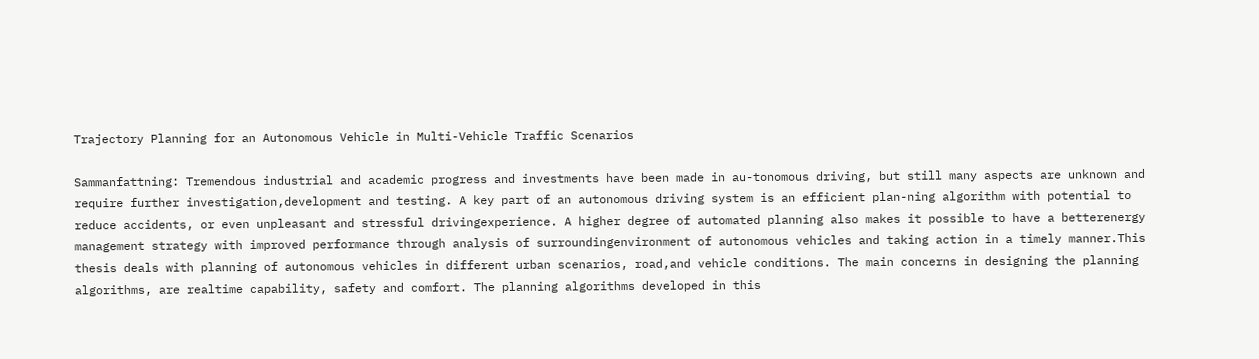Trajectory Planning for an Autonomous Vehicle in Multi-Vehicle Traffic Scenarios

Sammanfattning: Tremendous industrial and academic progress and investments have been made in au-tonomous driving, but still many aspects are unknown and require further investigation,development and testing. A key part of an autonomous driving system is an efficient plan-ning algorithm with potential to reduce accidents, or even unpleasant and stressful drivingexperience. A higher degree of automated planning also makes it possible to have a betterenergy management strategy with improved performance through analysis of surroundingenvironment of autonomous vehicles and taking action in a timely manner.This thesis deals with planning of autonomous vehicles in different urban scenarios, road,and vehicle conditions. The main concerns in designing the planning algorithms, are realtime capability, safety and comfort. The planning algorithms developed in this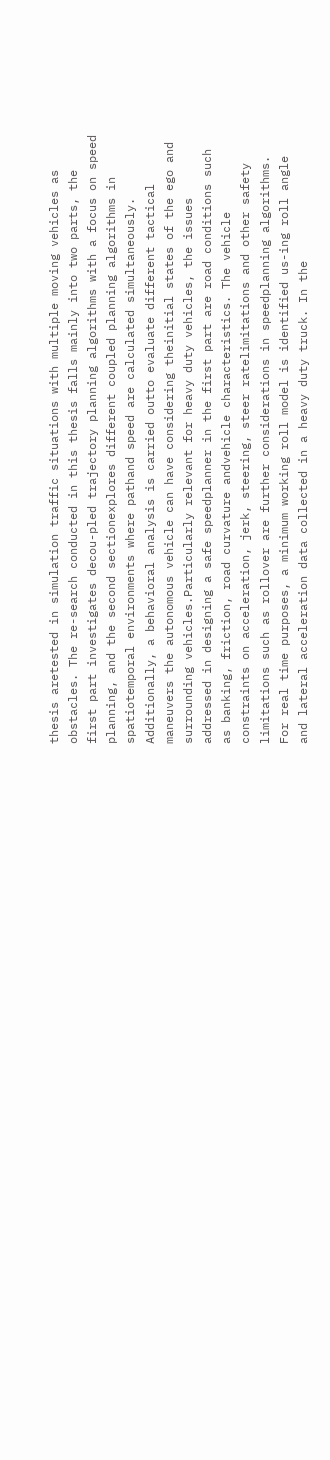thesis aretested in simulation traffic situations with multiple moving vehicles as obstacles. The re-search conducted in this thesis falls mainly into two parts, the first part investigates decou-pled trajectory planning algorithms with a focus on speed planning, and the second sectionexplores different coupled planning algorithms in spatiotemporal environments where pathand speed are calculated simultaneously. Additionally, a behavioral analysis is carried outto evaluate different tactical maneuvers the autonomous vehicle can have considering theinitial states of the ego and surrounding vehicles.Particularly relevant for heavy duty vehicles, the issues addressed in designing a safe speedplanner in the first part are road conditions such as banking, friction, road curvature andvehicle characteristics. The vehicle constraints on acceleration, jerk, steering, steer ratelimitations and other safety limitations such as rollover are further considerations in speedplanning algorithms. For real time purposes, a minimum working roll model is identified us-ing roll angle and lateral acceleration data collected in a heavy duty truck. In the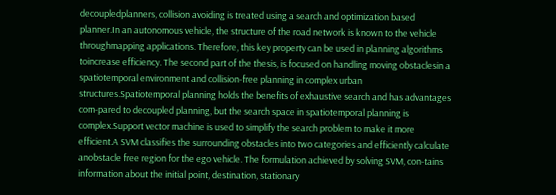decoupledplanners, collision avoiding is treated using a search and optimization based planner.In an autonomous vehicle, the structure of the road network is known to the vehicle throughmapping applications. Therefore, this key property can be used in planning algorithms toincrease efficiency. The second part of the thesis, is focused on handling moving obstaclesin a spatiotemporal environment and collision-free planning in complex urban structures.Spatiotemporal planning holds the benefits of exhaustive search and has advantages com-pared to decoupled planning, but the search space in spatiotemporal planning is complex.Support vector machine is used to simplify the search problem to make it more efficient.A SVM classifies the surrounding obstacles into two categories and efficiently calculate anobstacle free region for the ego vehicle. The formulation achieved by solving SVM, con-tains information about the initial point, destination, stationary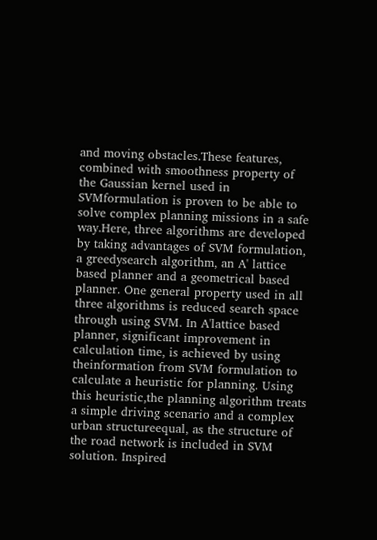and moving obstacles.These features, combined with smoothness property of the Gaussian kernel used in SVMformulation is proven to be able to solve complex planning missions in a safe way.Here, three algorithms are developed by taking advantages of SVM formulation, a greedysearch algorithm, an A' lattice based planner and a geometrical based planner. One general property used in all three algorithms is reduced search space through using SVM. In A'lattice based planner, significant improvement in calculation time, is achieved by using theinformation from SVM formulation to calculate a heuristic for planning. Using this heuristic,the planning algorithm treats a simple driving scenario and a complex urban structureequal, as the structure of the road network is included in SVM solution. Inspired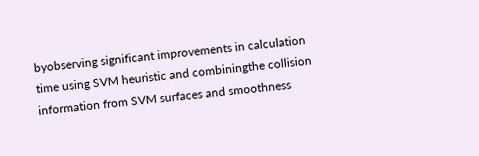byobserving significant improvements in calculation time using SVM heuristic and combiningthe collision information from SVM surfaces and smoothness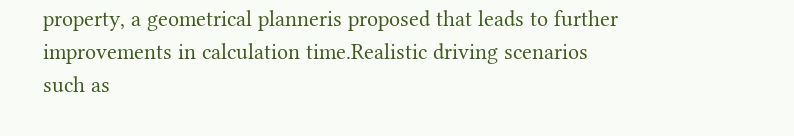property, a geometrical planneris proposed that leads to further improvements in calculation time.Realistic driving scenarios such as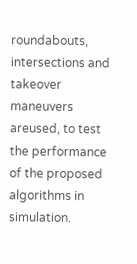roundabouts, intersections and takeover maneuvers areused, to test the performance of the proposed algorithms in simulation.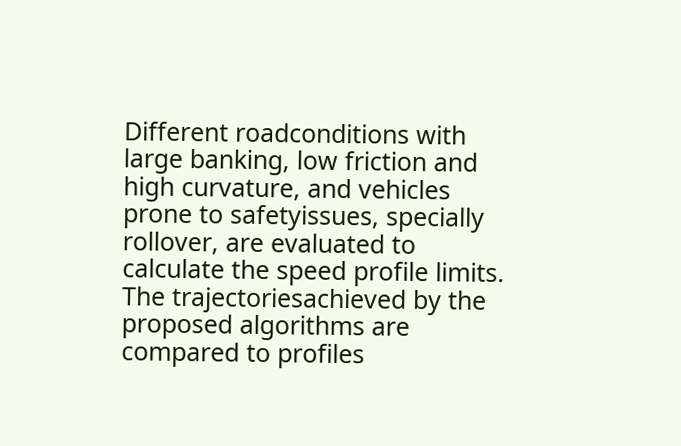Different roadconditions with large banking, low friction and high curvature, and vehicles prone to safetyissues, specially rollover, are evaluated to calculate the speed profile limits. The trajectoriesachieved by the proposed algorithms are compared to profiles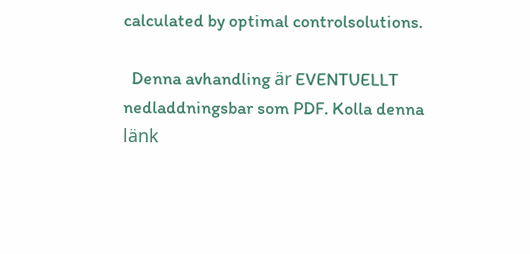calculated by optimal controlsolutions.

  Denna avhandling är EVENTUELLT nedladdningsbar som PDF. Kolla denna länk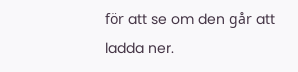för att se om den går att ladda ner.